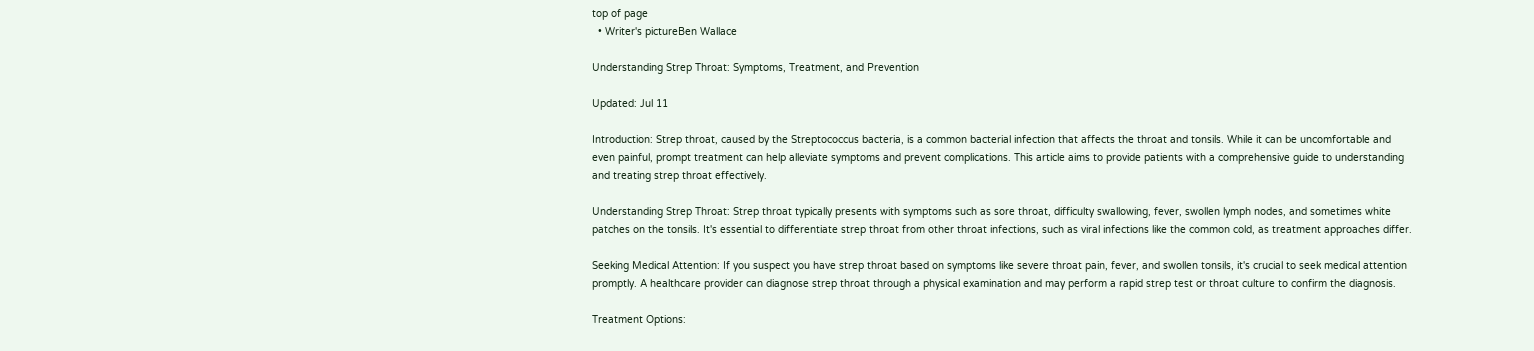top of page
  • Writer's pictureBen Wallace

Understanding Strep Throat: Symptoms, Treatment, and Prevention

Updated: Jul 11

Introduction: Strep throat, caused by the Streptococcus bacteria, is a common bacterial infection that affects the throat and tonsils. While it can be uncomfortable and even painful, prompt treatment can help alleviate symptoms and prevent complications. This article aims to provide patients with a comprehensive guide to understanding and treating strep throat effectively.

Understanding Strep Throat: Strep throat typically presents with symptoms such as sore throat, difficulty swallowing, fever, swollen lymph nodes, and sometimes white patches on the tonsils. It's essential to differentiate strep throat from other throat infections, such as viral infections like the common cold, as treatment approaches differ.

Seeking Medical Attention: If you suspect you have strep throat based on symptoms like severe throat pain, fever, and swollen tonsils, it's crucial to seek medical attention promptly. A healthcare provider can diagnose strep throat through a physical examination and may perform a rapid strep test or throat culture to confirm the diagnosis.

Treatment Options: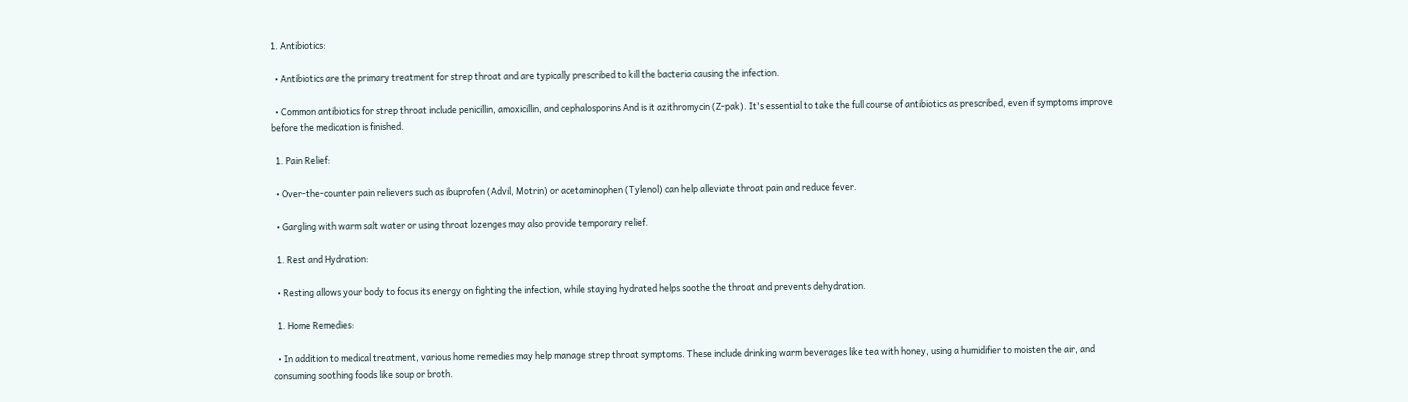1. Antibiotics:

  • Antibiotics are the primary treatment for strep throat and are typically prescribed to kill the bacteria causing the infection.

  • Common antibiotics for strep throat include penicillin, amoxicillin, and cephalosporins And is it azithromycin (Z-pak). It's essential to take the full course of antibiotics as prescribed, even if symptoms improve before the medication is finished.

  1. Pain Relief:

  • Over-the-counter pain relievers such as ibuprofen (Advil, Motrin) or acetaminophen (Tylenol) can help alleviate throat pain and reduce fever.

  • Gargling with warm salt water or using throat lozenges may also provide temporary relief.

  1. Rest and Hydration:

  • Resting allows your body to focus its energy on fighting the infection, while staying hydrated helps soothe the throat and prevents dehydration.

  1. Home Remedies:

  • In addition to medical treatment, various home remedies may help manage strep throat symptoms. These include drinking warm beverages like tea with honey, using a humidifier to moisten the air, and consuming soothing foods like soup or broth.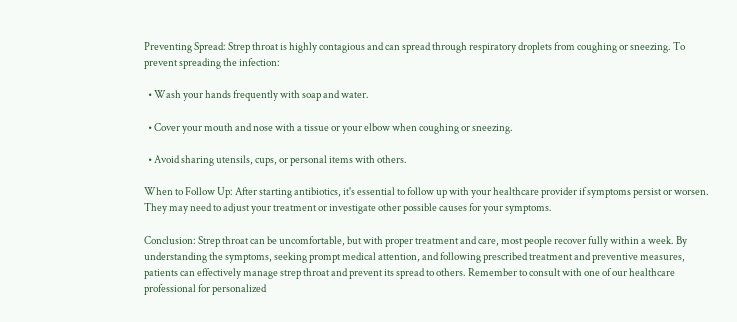Preventing Spread: Strep throat is highly contagious and can spread through respiratory droplets from coughing or sneezing. To prevent spreading the infection:

  • Wash your hands frequently with soap and water.

  • Cover your mouth and nose with a tissue or your elbow when coughing or sneezing.

  • Avoid sharing utensils, cups, or personal items with others.

When to Follow Up: After starting antibiotics, it's essential to follow up with your healthcare provider if symptoms persist or worsen. They may need to adjust your treatment or investigate other possible causes for your symptoms.

Conclusion: Strep throat can be uncomfortable, but with proper treatment and care, most people recover fully within a week. By understanding the symptoms, seeking prompt medical attention, and following prescribed treatment and preventive measures, patients can effectively manage strep throat and prevent its spread to others. Remember to consult with one of our healthcare professional for personalized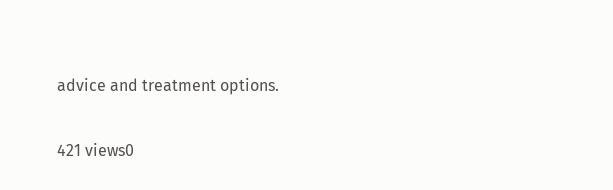advice and treatment options.

421 views0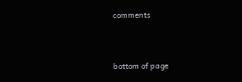comments


bottom of page